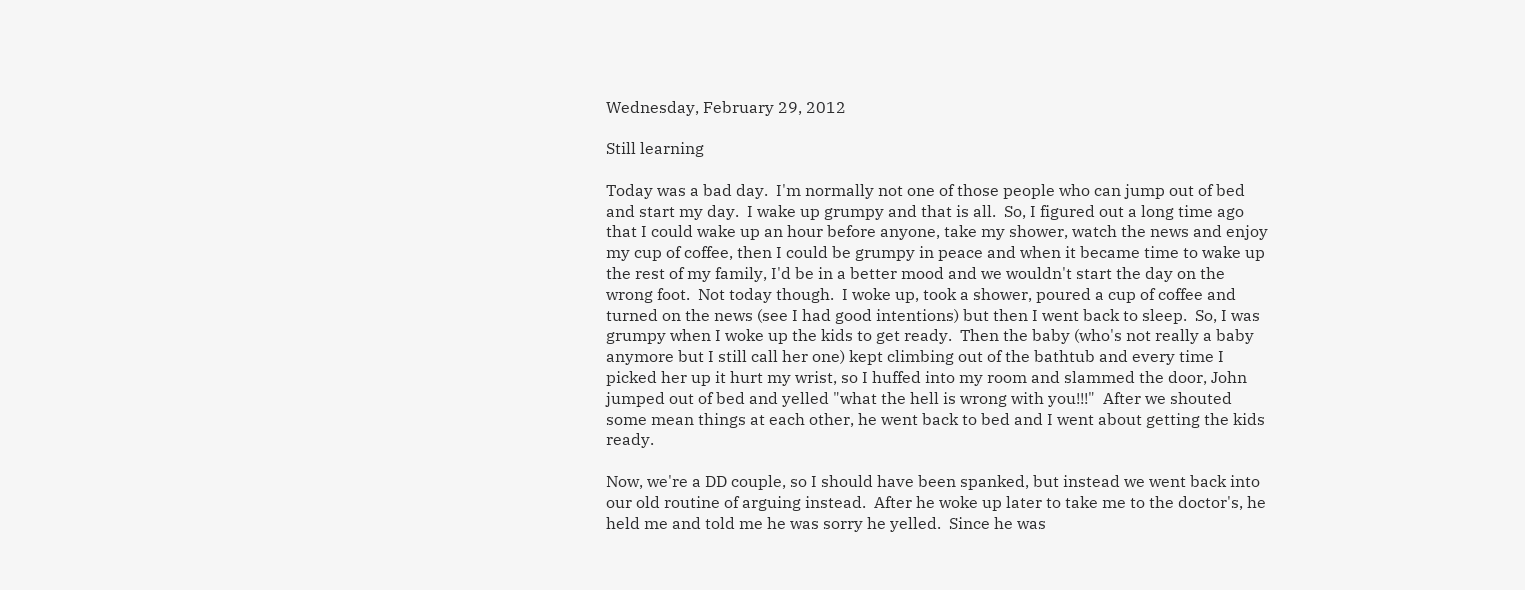Wednesday, February 29, 2012

Still learning

Today was a bad day.  I'm normally not one of those people who can jump out of bed and start my day.  I wake up grumpy and that is all.  So, I figured out a long time ago that I could wake up an hour before anyone, take my shower, watch the news and enjoy my cup of coffee, then I could be grumpy in peace and when it became time to wake up the rest of my family, I'd be in a better mood and we wouldn't start the day on the wrong foot.  Not today though.  I woke up, took a shower, poured a cup of coffee and turned on the news (see I had good intentions) but then I went back to sleep.  So, I was grumpy when I woke up the kids to get ready.  Then the baby (who's not really a baby anymore but I still call her one) kept climbing out of the bathtub and every time I picked her up it hurt my wrist, so I huffed into my room and slammed the door, John jumped out of bed and yelled "what the hell is wrong with you!!!"  After we shouted some mean things at each other, he went back to bed and I went about getting the kids ready.

Now, we're a DD couple, so I should have been spanked, but instead we went back into our old routine of arguing instead.  After he woke up later to take me to the doctor's, he held me and told me he was sorry he yelled.  Since he was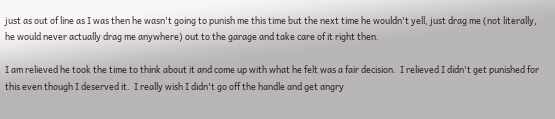just as out of line as I was then he wasn't going to punish me this time but the next time he wouldn't yell, just drag me (not literally, he would never actually drag me anywhere) out to the garage and take care of it right then.

I am relieved he took the time to think about it and come up with what he felt was a fair decision.  I relieved I didn't get punished for this even though I deserved it.  I really wish I didn't go off the handle and get angry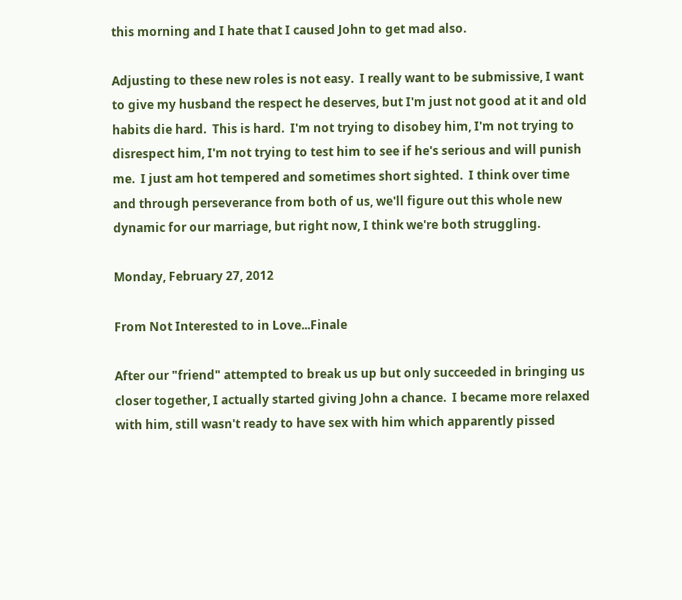this morning and I hate that I caused John to get mad also.

Adjusting to these new roles is not easy.  I really want to be submissive, I want to give my husband the respect he deserves, but I'm just not good at it and old habits die hard.  This is hard.  I'm not trying to disobey him, I'm not trying to disrespect him, I'm not trying to test him to see if he's serious and will punish me.  I just am hot tempered and sometimes short sighted.  I think over time and through perseverance from both of us, we'll figure out this whole new dynamic for our marriage, but right now, I think we're both struggling.

Monday, February 27, 2012

From Not Interested to in Love...Finale

After our "friend" attempted to break us up but only succeeded in bringing us closer together, I actually started giving John a chance.  I became more relaxed with him, still wasn't ready to have sex with him which apparently pissed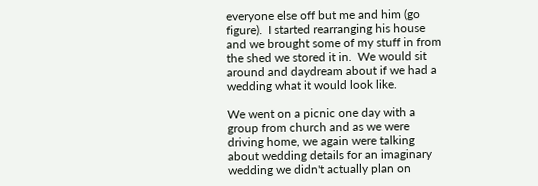everyone else off but me and him (go figure).  I started rearranging his house and we brought some of my stuff in from the shed we stored it in.  We would sit around and daydream about if we had a wedding what it would look like.

We went on a picnic one day with a group from church and as we were driving home, we again were talking about wedding details for an imaginary wedding we didn't actually plan on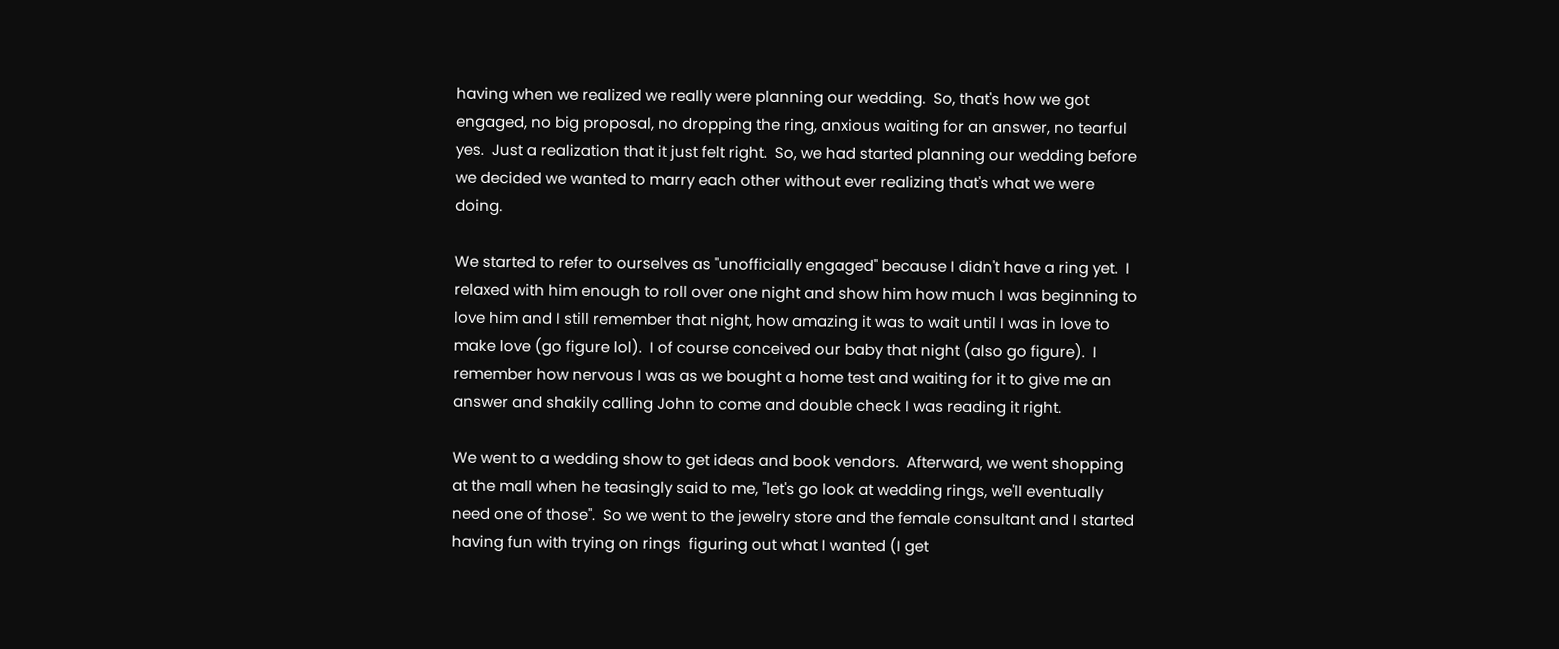having when we realized we really were planning our wedding.  So, that's how we got engaged, no big proposal, no dropping the ring, anxious waiting for an answer, no tearful yes.  Just a realization that it just felt right.  So, we had started planning our wedding before we decided we wanted to marry each other without ever realizing that's what we were doing.

We started to refer to ourselves as "unofficially engaged" because I didn't have a ring yet.  I relaxed with him enough to roll over one night and show him how much I was beginning to love him and I still remember that night, how amazing it was to wait until I was in love to make love (go figure lol).  I of course conceived our baby that night (also go figure).  I remember how nervous I was as we bought a home test and waiting for it to give me an answer and shakily calling John to come and double check I was reading it right.

We went to a wedding show to get ideas and book vendors.  Afterward, we went shopping at the mall when he teasingly said to me, "let's go look at wedding rings, we'll eventually need one of those".  So we went to the jewelry store and the female consultant and I started having fun with trying on rings  figuring out what I wanted (I get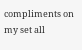compliments on my set all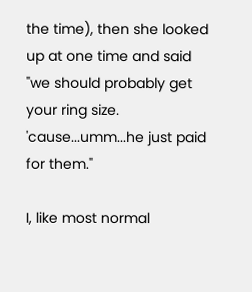the time), then she looked up at one time and said "we should probably get your ring size. 'cause...umm...he just paid for them."

I, like most normal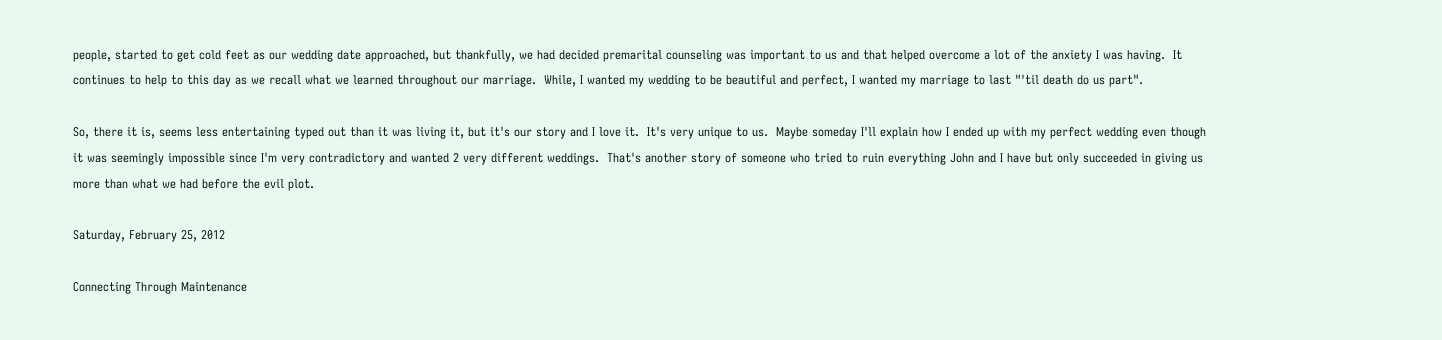people, started to get cold feet as our wedding date approached, but thankfully, we had decided premarital counseling was important to us and that helped overcome a lot of the anxiety I was having.  It continues to help to this day as we recall what we learned throughout our marriage.  While, I wanted my wedding to be beautiful and perfect, I wanted my marriage to last "'til death do us part".

So, there it is, seems less entertaining typed out than it was living it, but it's our story and I love it.  It's very unique to us.  Maybe someday I'll explain how I ended up with my perfect wedding even though it was seemingly impossible since I'm very contradictory and wanted 2 very different weddings.  That's another story of someone who tried to ruin everything John and I have but only succeeded in giving us more than what we had before the evil plot.

Saturday, February 25, 2012

Connecting Through Maintenance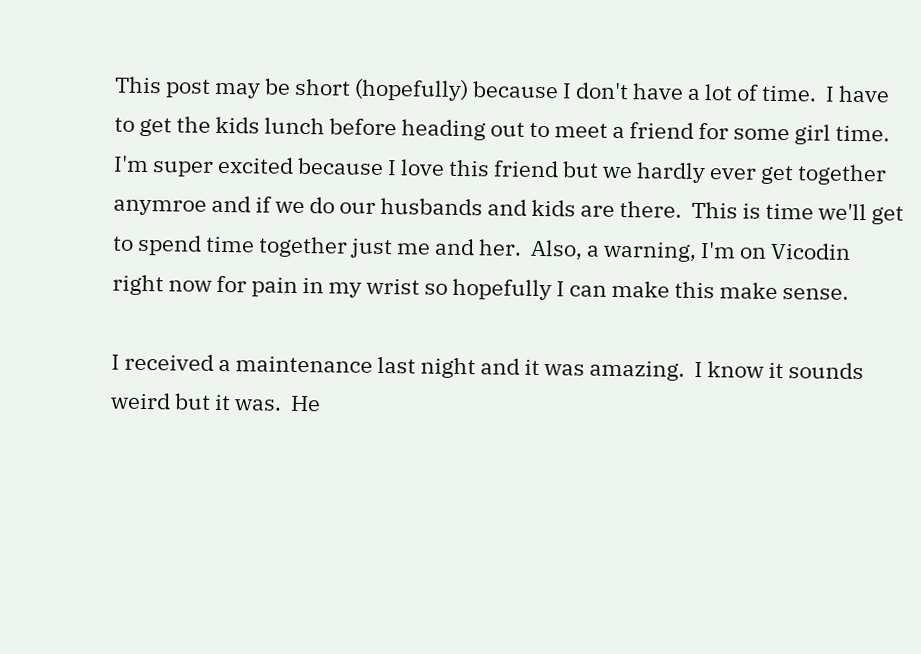This post may be short (hopefully) because I don't have a lot of time.  I have to get the kids lunch before heading out to meet a friend for some girl time.  I'm super excited because I love this friend but we hardly ever get together anymroe and if we do our husbands and kids are there.  This is time we'll get to spend time together just me and her.  Also, a warning, I'm on Vicodin right now for pain in my wrist so hopefully I can make this make sense.

I received a maintenance last night and it was amazing.  I know it sounds weird but it was.  He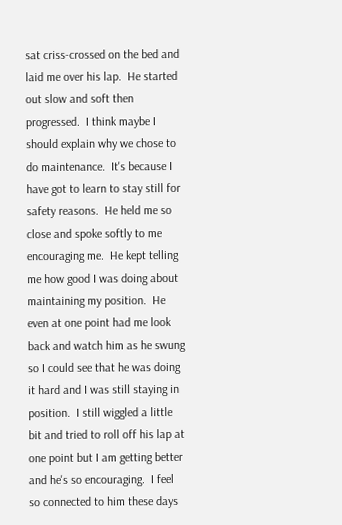sat criss-crossed on the bed and laid me over his lap.  He started out slow and soft then progressed.  I think maybe I should explain why we chose to do maintenance.  It's because I have got to learn to stay still for safety reasons.  He held me so close and spoke softly to me encouraging me.  He kept telling me how good I was doing about maintaining my position.  He even at one point had me look back and watch him as he swung so I could see that he was doing it hard and I was still staying in position.  I still wiggled a little bit and tried to roll off his lap at one point but I am getting better and he's so encouraging.  I feel so connected to him these days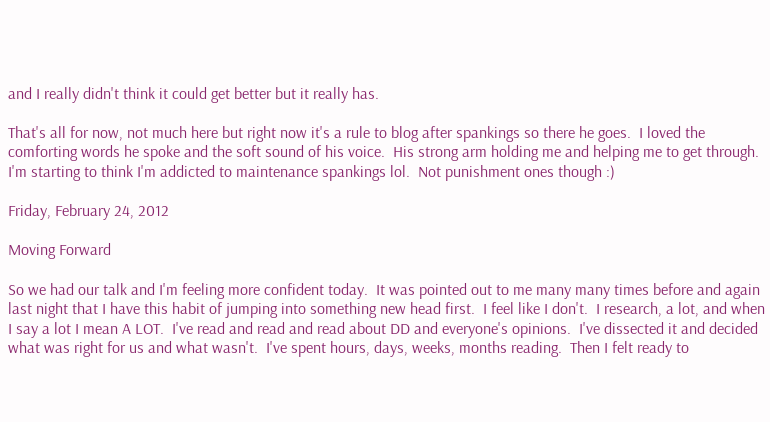and I really didn't think it could get better but it really has.

That's all for now, not much here but right now it's a rule to blog after spankings so there he goes.  I loved the comforting words he spoke and the soft sound of his voice.  His strong arm holding me and helping me to get through.  I'm starting to think I'm addicted to maintenance spankings lol.  Not punishment ones though :)

Friday, February 24, 2012

Moving Forward

So we had our talk and I'm feeling more confident today.  It was pointed out to me many many times before and again last night that I have this habit of jumping into something new head first.  I feel like I don't.  I research, a lot, and when I say a lot I mean A LOT.  I've read and read and read about DD and everyone's opinions.  I've dissected it and decided what was right for us and what wasn't.  I've spent hours, days, weeks, months reading.  Then I felt ready to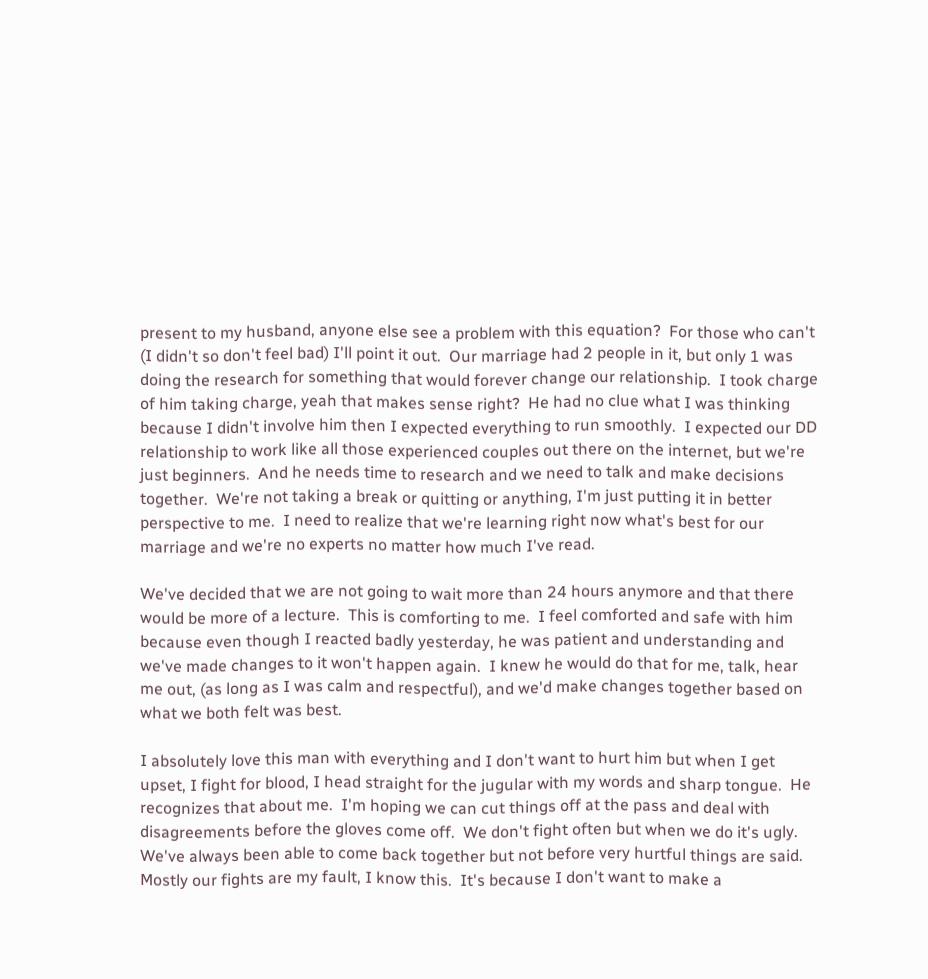present to my husband, anyone else see a problem with this equation?  For those who can't (I didn't so don't feel bad) I'll point it out.  Our marriage had 2 people in it, but only 1 was doing the research for something that would forever change our relationship.  I took charge of him taking charge, yeah that makes sense right?  He had no clue what I was thinking because I didn't involve him then I expected everything to run smoothly.  I expected our DD relationship to work like all those experienced couples out there on the internet, but we're just beginners.  And he needs time to research and we need to talk and make decisions together.  We're not taking a break or quitting or anything, I'm just putting it in better perspective to me.  I need to realize that we're learning right now what's best for our marriage and we're no experts no matter how much I've read.

We've decided that we are not going to wait more than 24 hours anymore and that there would be more of a lecture.  This is comforting to me.  I feel comforted and safe with him because even though I reacted badly yesterday, he was patient and understanding and we've made changes to it won't happen again.  I knew he would do that for me, talk, hear me out, (as long as I was calm and respectful), and we'd make changes together based on what we both felt was best.

I absolutely love this man with everything and I don't want to hurt him but when I get upset, I fight for blood, I head straight for the jugular with my words and sharp tongue.  He recognizes that about me.  I'm hoping we can cut things off at the pass and deal with disagreements before the gloves come off.  We don't fight often but when we do it's ugly.  We've always been able to come back together but not before very hurtful things are said.  Mostly our fights are my fault, I know this.  It's because I don't want to make a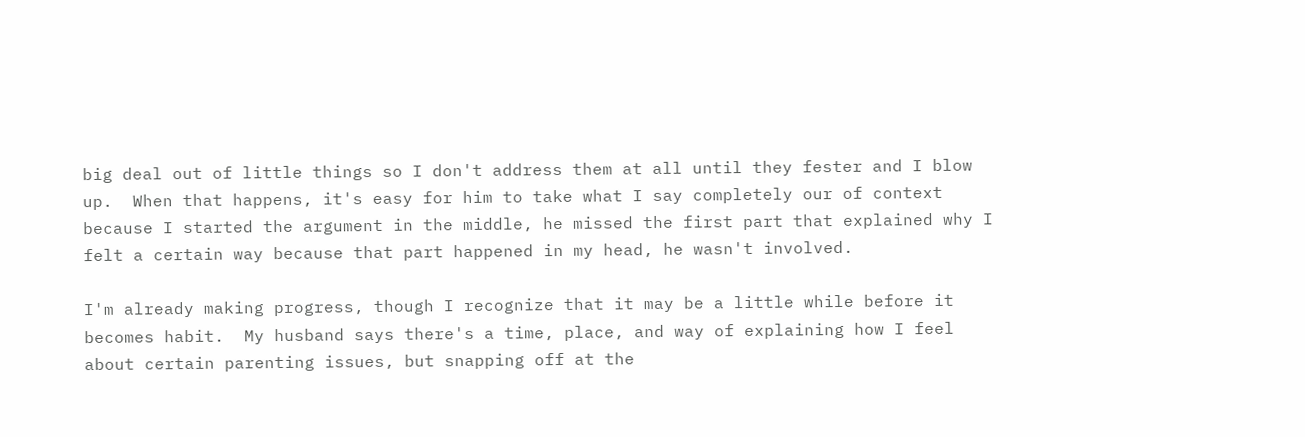big deal out of little things so I don't address them at all until they fester and I blow up.  When that happens, it's easy for him to take what I say completely our of context because I started the argument in the middle, he missed the first part that explained why I felt a certain way because that part happened in my head, he wasn't involved.

I'm already making progress, though I recognize that it may be a little while before it becomes habit.  My husband says there's a time, place, and way of explaining how I feel about certain parenting issues, but snapping off at the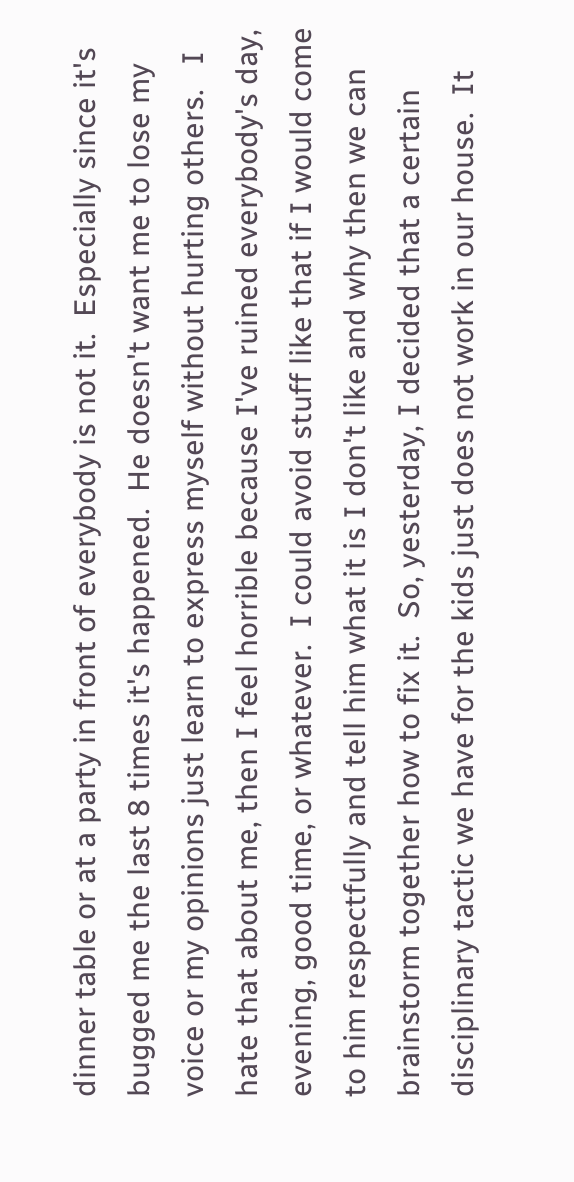dinner table or at a party in front of everybody is not it.  Especially since it's bugged me the last 8 times it's happened.  He doesn't want me to lose my voice or my opinions just learn to express myself without hurting others.   I hate that about me, then I feel horrible because I've ruined everybody's day, evening, good time, or whatever.  I could avoid stuff like that if I would come to him respectfully and tell him what it is I don't like and why then we can brainstorm together how to fix it.  So, yesterday, I decided that a certain disciplinary tactic we have for the kids just does not work in our house.  It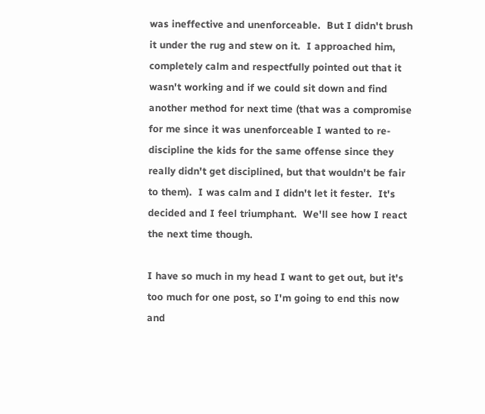was ineffective and unenforceable.  But I didn't brush it under the rug and stew on it.  I approached him, completely calm and respectfully pointed out that it wasn't working and if we could sit down and find another method for next time (that was a compromise for me since it was unenforceable I wanted to re-discipline the kids for the same offense since they really didn't get disciplined, but that wouldn't be fair to them).  I was calm and I didn't let it fester.  It's decided and I feel triumphant.  We'll see how I react the next time though.

I have so much in my head I want to get out, but it's too much for one post, so I'm going to end this now and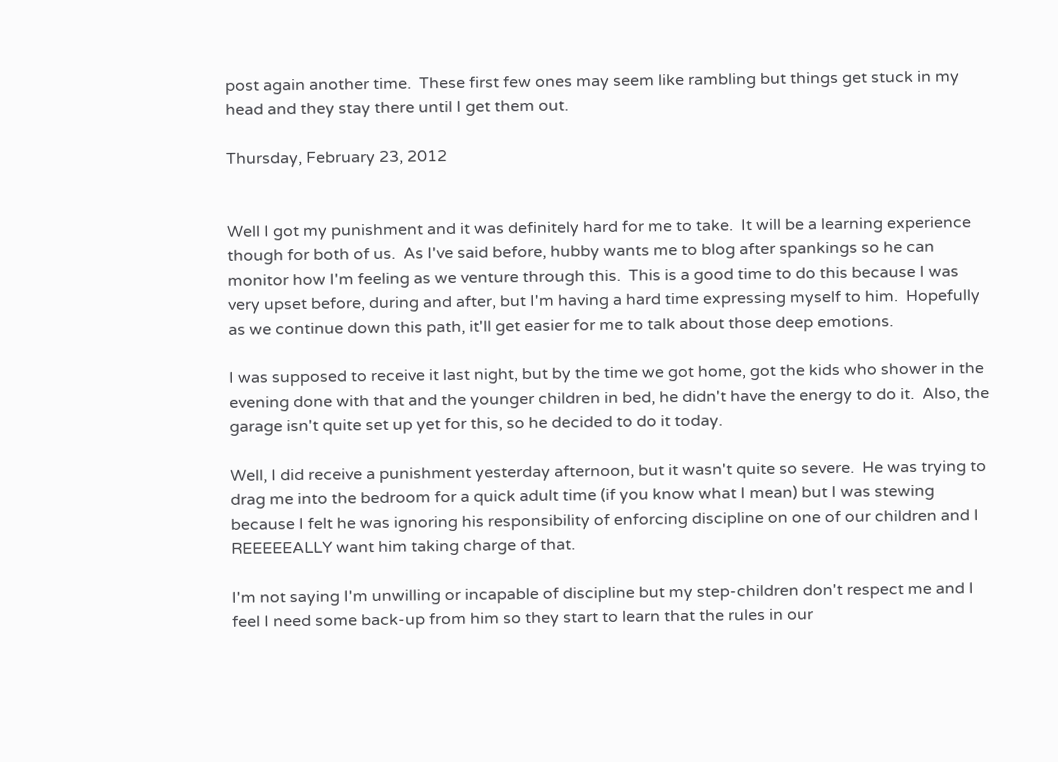post again another time.  These first few ones may seem like rambling but things get stuck in my head and they stay there until I get them out.

Thursday, February 23, 2012


Well I got my punishment and it was definitely hard for me to take.  It will be a learning experience though for both of us.  As I've said before, hubby wants me to blog after spankings so he can monitor how I'm feeling as we venture through this.  This is a good time to do this because I was very upset before, during and after, but I'm having a hard time expressing myself to him.  Hopefully as we continue down this path, it'll get easier for me to talk about those deep emotions.

I was supposed to receive it last night, but by the time we got home, got the kids who shower in the evening done with that and the younger children in bed, he didn't have the energy to do it.  Also, the garage isn't quite set up yet for this, so he decided to do it today.

Well, I did receive a punishment yesterday afternoon, but it wasn't quite so severe.  He was trying to drag me into the bedroom for a quick adult time (if you know what I mean) but I was stewing because I felt he was ignoring his responsibility of enforcing discipline on one of our children and I REEEEEALLY want him taking charge of that.

I'm not saying I'm unwilling or incapable of discipline but my step-children don't respect me and I feel I need some back-up from him so they start to learn that the rules in our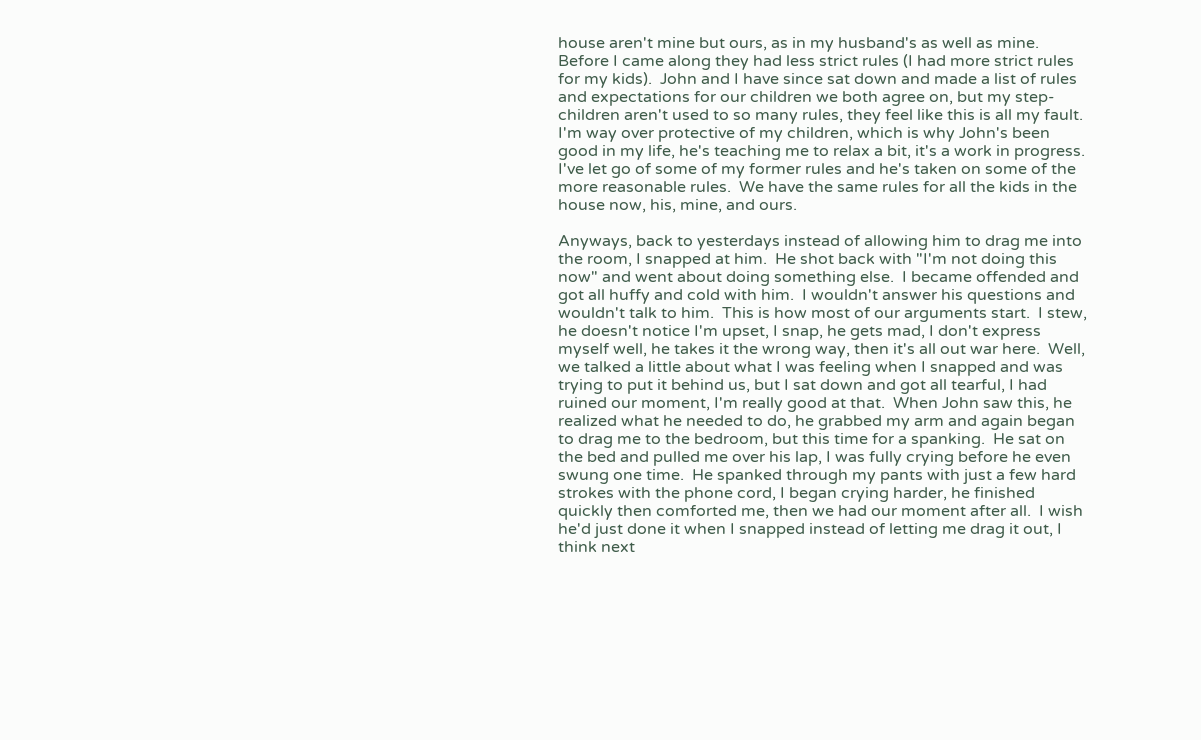house aren't mine but ours, as in my husband's as well as mine.  Before I came along they had less strict rules (I had more strict rules for my kids).  John and I have since sat down and made a list of rules and expectations for our children we both agree on, but my step-children aren't used to so many rules, they feel like this is all my fault.  I'm way over protective of my children, which is why John's been good in my life, he's teaching me to relax a bit, it's a work in progress.  I've let go of some of my former rules and he's taken on some of the more reasonable rules.  We have the same rules for all the kids in the house now, his, mine, and ours.

Anyways, back to yesterdays instead of allowing him to drag me into the room, I snapped at him.  He shot back with "I'm not doing this now" and went about doing something else.  I became offended and got all huffy and cold with him.  I wouldn't answer his questions and wouldn't talk to him.  This is how most of our arguments start.  I stew, he doesn't notice I'm upset, I snap, he gets mad, I don't express myself well, he takes it the wrong way, then it's all out war here.  Well, we talked a little about what I was feeling when I snapped and was trying to put it behind us, but I sat down and got all tearful, I had ruined our moment, I'm really good at that.  When John saw this, he realized what he needed to do, he grabbed my arm and again began to drag me to the bedroom, but this time for a spanking.  He sat on the bed and pulled me over his lap, I was fully crying before he even swung one time.  He spanked through my pants with just a few hard strokes with the phone cord, I began crying harder, he finished quickly then comforted me, then we had our moment after all.  I wish he'd just done it when I snapped instead of letting me drag it out, I think next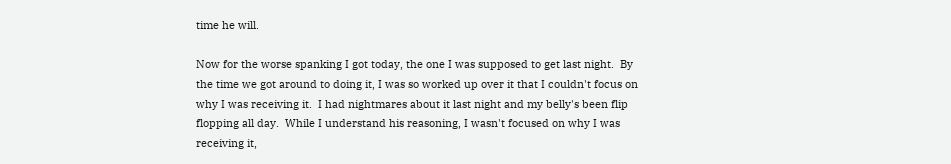time he will.

Now for the worse spanking I got today, the one I was supposed to get last night.  By the time we got around to doing it, I was so worked up over it that I couldn't focus on why I was receiving it.  I had nightmares about it last night and my belly's been flip flopping all day.  While I understand his reasoning, I wasn't focused on why I was receiving it,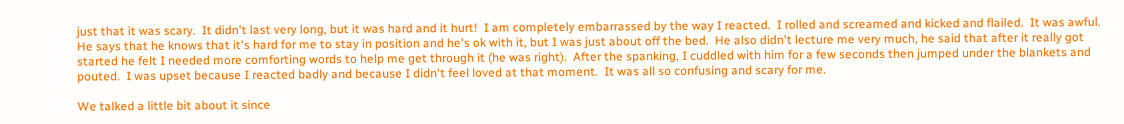just that it was scary.  It didn't last very long, but it was hard and it hurt!  I am completely embarrassed by the way I reacted.  I rolled and screamed and kicked and flailed.  It was awful.  He says that he knows that it's hard for me to stay in position and he's ok with it, but I was just about off the bed.  He also didn't lecture me very much, he said that after it really got started he felt I needed more comforting words to help me get through it (he was right).  After the spanking, I cuddled with him for a few seconds then jumped under the blankets and pouted.  I was upset because I reacted badly and because I didn't feel loved at that moment.  It was all so confusing and scary for me.

We talked a little bit about it since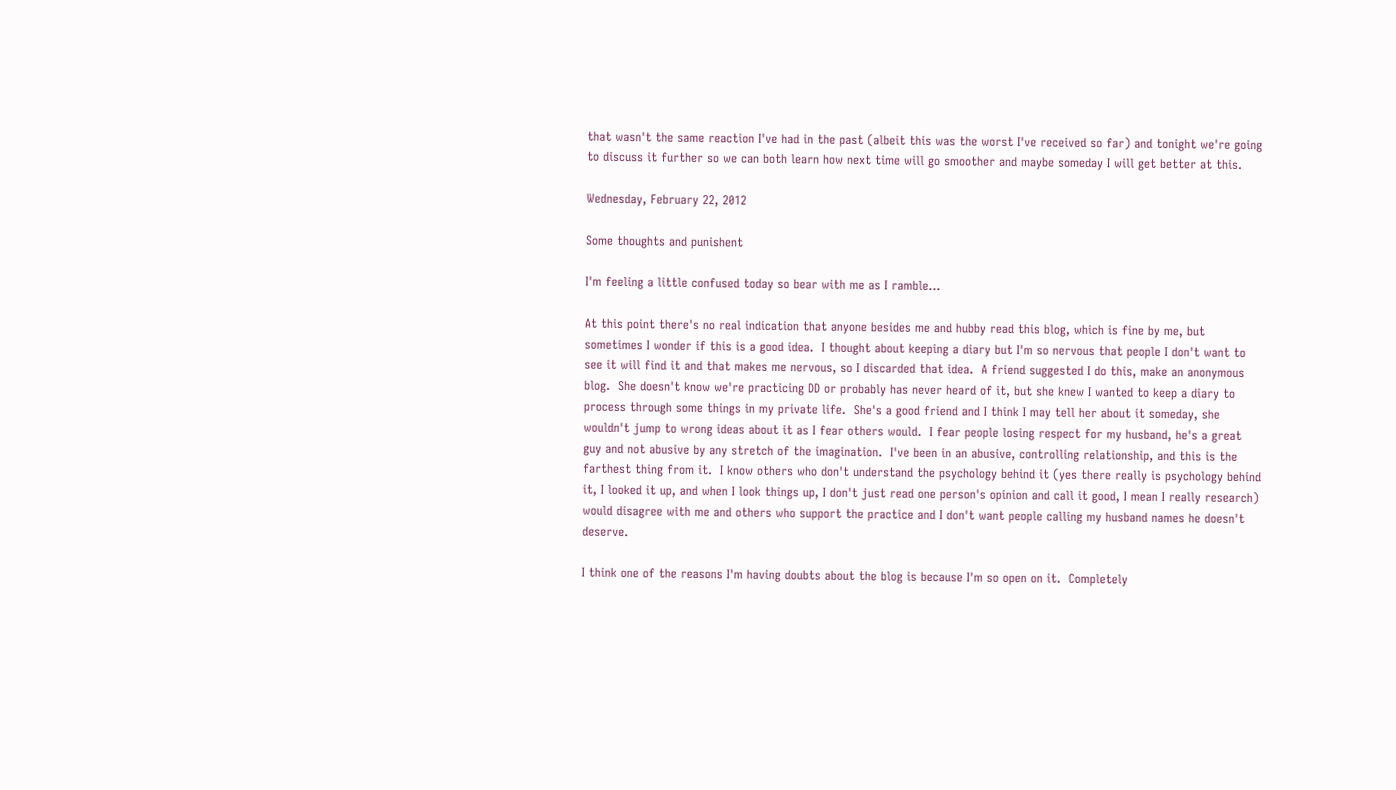that wasn't the same reaction I've had in the past (albeit this was the worst I've received so far) and tonight we're going to discuss it further so we can both learn how next time will go smoother and maybe someday I will get better at this.

Wednesday, February 22, 2012

Some thoughts and punishent

I'm feeling a little confused today so bear with me as I ramble...

At this point there's no real indication that anyone besides me and hubby read this blog, which is fine by me, but sometimes I wonder if this is a good idea.  I thought about keeping a diary but I'm so nervous that people I don't want to see it will find it and that makes me nervous, so I discarded that idea.  A friend suggested I do this, make an anonymous blog.  She doesn't know we're practicing DD or probably has never heard of it, but she knew I wanted to keep a diary to process through some things in my private life.  She's a good friend and I think I may tell her about it someday, she wouldn't jump to wrong ideas about it as I fear others would.  I fear people losing respect for my husband, he's a great guy and not abusive by any stretch of the imagination.  I've been in an abusive, controlling relationship, and this is the farthest thing from it.  I know others who don't understand the psychology behind it (yes there really is psychology behind it, I looked it up, and when I look things up, I don't just read one person's opinion and call it good, I mean I really research) would disagree with me and others who support the practice and I don't want people calling my husband names he doesn't deserve.

I think one of the reasons I'm having doubts about the blog is because I'm so open on it.  Completely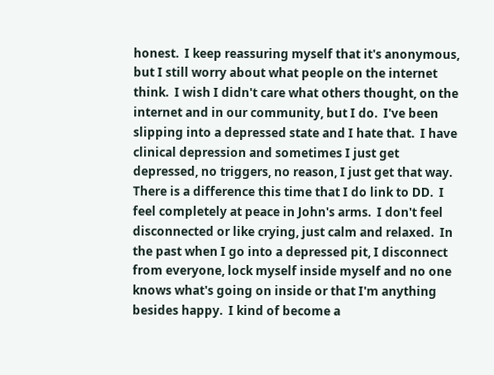honest.  I keep reassuring myself that it's anonymous, but I still worry about what people on the internet think.  I wish I didn't care what others thought, on the internet and in our community, but I do.  I've been slipping into a depressed state and I hate that.  I have clinical depression and sometimes I just get depressed, no triggers, no reason, I just get that way.  There is a difference this time that I do link to DD.  I feel completely at peace in John's arms.  I don't feel disconnected or like crying, just calm and relaxed.  In the past when I go into a depressed pit, I disconnect from everyone, lock myself inside myself and no one knows what's going on inside or that I'm anything besides happy.  I kind of become a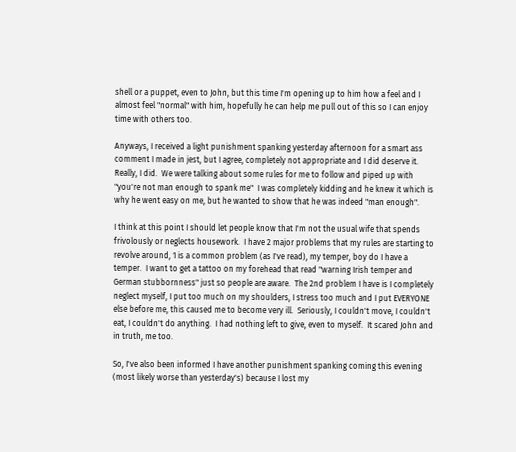shell or a puppet, even to John, but this time I'm opening up to him how a feel and I almost feel "normal" with him, hopefully he can help me pull out of this so I can enjoy time with others too.

Anyways, I received a light punishment spanking yesterday afternoon for a smart ass comment I made in jest, but I agree, completely not appropriate and I did deserve it.  Really, I did.  We were talking about some rules for me to follow and piped up with "you're not man enough to spank me"  I was completely kidding and he knew it which is why he went easy on me, but he wanted to show that he was indeed "man enough".

I think at this point I should let people know that I'm not the usual wife that spends frivolously or neglects housework.  I have 2 major problems that my rules are starting to revolve around, 1 is a common problem (as I've read), my temper, boy do I have a temper.  I want to get a tattoo on my forehead that read "warning Irish temper and German stubbornness" just so people are aware.  The 2nd problem I have is I completely neglect myself, I put too much on my shoulders, I stress too much and I put EVERYONE else before me, this caused me to become very ill.  Seriously, I couldn't move, I couldn't eat, I couldn't do anything.  I had nothing left to give, even to myself.  It scared John and in truth, me too.

So, I've also been informed I have another punishment spanking coming this evening (most likely worse than yesterday's) because I lost my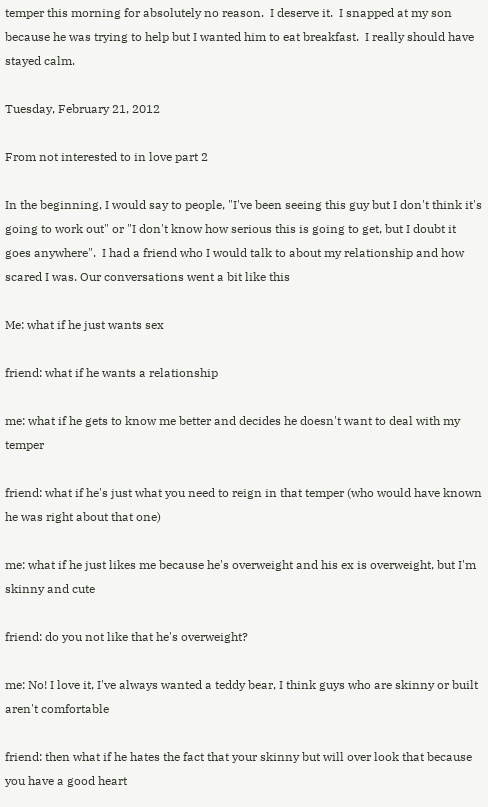temper this morning for absolutely no reason.  I deserve it.  I snapped at my son because he was trying to help but I wanted him to eat breakfast.  I really should have stayed calm.

Tuesday, February 21, 2012

From not interested to in love part 2

In the beginning, I would say to people, "I've been seeing this guy but I don't think it's going to work out" or "I don't know how serious this is going to get, but I doubt it goes anywhere".  I had a friend who I would talk to about my relationship and how scared I was. Our conversations went a bit like this

Me: what if he just wants sex

friend: what if he wants a relationship

me: what if he gets to know me better and decides he doesn't want to deal with my temper

friend: what if he's just what you need to reign in that temper (who would have known he was right about that one)

me: what if he just likes me because he's overweight and his ex is overweight, but I'm skinny and cute

friend: do you not like that he's overweight?

me: No! I love it, I've always wanted a teddy bear, I think guys who are skinny or built aren't comfortable

friend: then what if he hates the fact that your skinny but will over look that because you have a good heart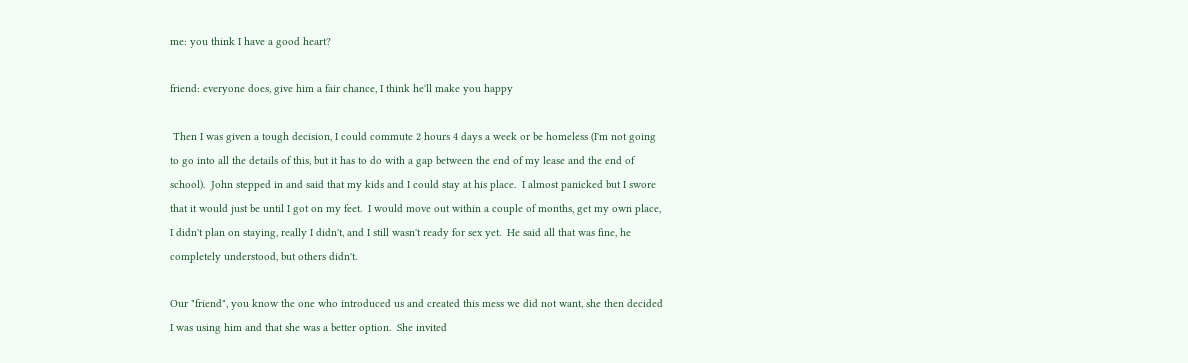me: you think I have a good heart?

friend: everyone does, give him a fair chance, I think he'll make you happy

 Then I was given a tough decision, I could commute 2 hours 4 days a week or be homeless (I'm not going to go into all the details of this, but it has to do with a gap between the end of my lease and the end of school).  John stepped in and said that my kids and I could stay at his place.  I almost panicked but I swore that it would just be until I got on my feet.  I would move out within a couple of months, get my own place, I didn't plan on staying, really I didn't, and I still wasn't ready for sex yet.  He said all that was fine, he completely understood, but others didn't.

Our "friend", you know the one who introduced us and created this mess we did not want, she then decided I was using him and that she was a better option.  She invited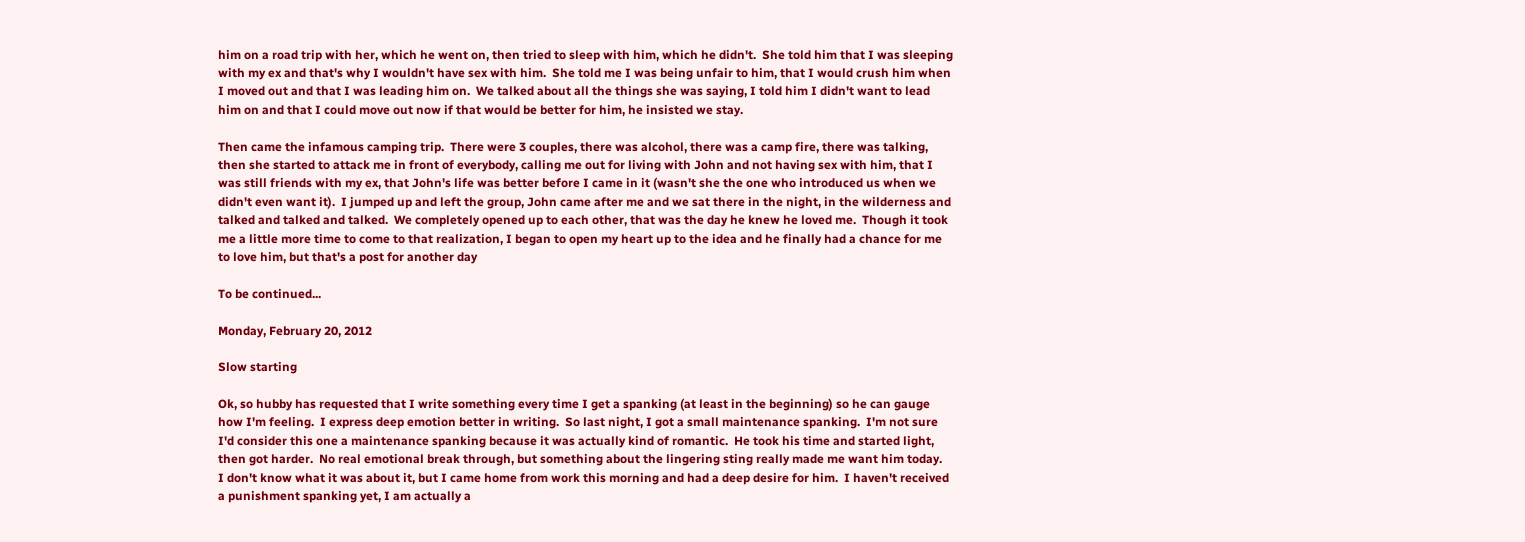him on a road trip with her, which he went on, then tried to sleep with him, which he didn't.  She told him that I was sleeping with my ex and that's why I wouldn't have sex with him.  She told me I was being unfair to him, that I would crush him when I moved out and that I was leading him on.  We talked about all the things she was saying, I told him I didn't want to lead him on and that I could move out now if that would be better for him, he insisted we stay.

Then came the infamous camping trip.  There were 3 couples, there was alcohol, there was a camp fire, there was talking, then she started to attack me in front of everybody, calling me out for living with John and not having sex with him, that I was still friends with my ex, that John's life was better before I came in it (wasn't she the one who introduced us when we didn't even want it).  I jumped up and left the group, John came after me and we sat there in the night, in the wilderness and talked and talked and talked.  We completely opened up to each other, that was the day he knew he loved me.  Though it took me a little more time to come to that realization, I began to open my heart up to the idea and he finally had a chance for me to love him, but that's a post for another day

To be continued...

Monday, February 20, 2012

Slow starting

Ok, so hubby has requested that I write something every time I get a spanking (at least in the beginning) so he can gauge how I'm feeling.  I express deep emotion better in writing.  So last night, I got a small maintenance spanking.  I'm not sure I'd consider this one a maintenance spanking because it was actually kind of romantic.  He took his time and started light, then got harder.  No real emotional break through, but something about the lingering sting really made me want him today.  I don't know what it was about it, but I came home from work this morning and had a deep desire for him.  I haven't received a punishment spanking yet, I am actually a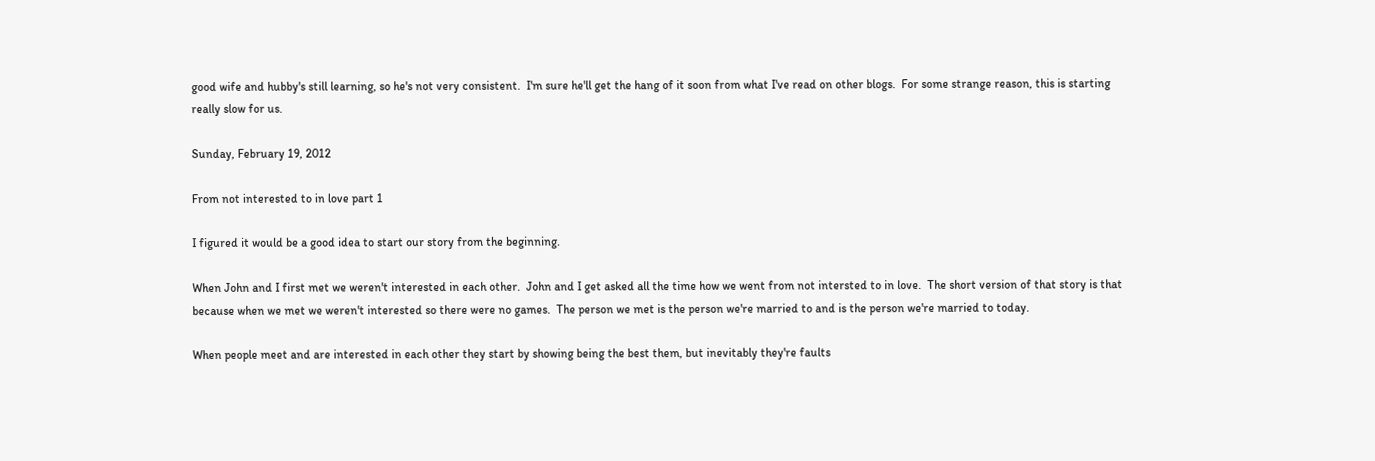good wife and hubby's still learning, so he's not very consistent.  I'm sure he'll get the hang of it soon from what I've read on other blogs.  For some strange reason, this is starting really slow for us.

Sunday, February 19, 2012

From not interested to in love part 1

I figured it would be a good idea to start our story from the beginning.

When John and I first met we weren't interested in each other.  John and I get asked all the time how we went from not intersted to in love.  The short version of that story is that because when we met we weren't interested so there were no games.  The person we met is the person we're married to and is the person we're married to today.

When people meet and are interested in each other they start by showing being the best them, but inevitably they're faults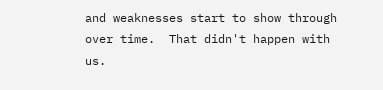and weaknesses start to show through over time.  That didn't happen with us.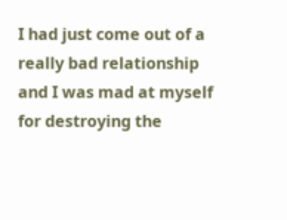I had just come out of a really bad relationship and I was mad at myself for destroying the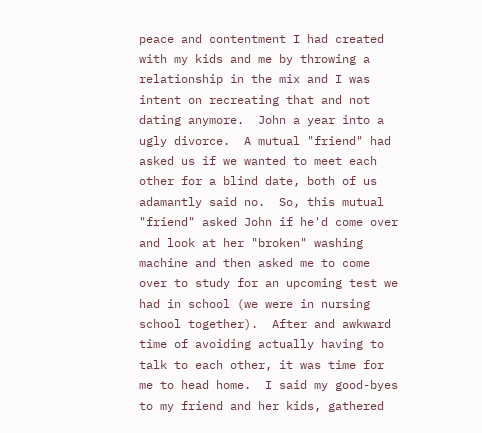peace and contentment I had created with my kids and me by throwing a relationship in the mix and I was intent on recreating that and not dating anymore.  John a year into a ugly divorce.  A mutual "friend" had asked us if we wanted to meet each other for a blind date, both of us adamantly said no.  So, this mutual "friend" asked John if he'd come over and look at her "broken" washing machine and then asked me to come over to study for an upcoming test we had in school (we were in nursing school together).  After and awkward time of avoiding actually having to talk to each other, it was time for me to head home.  I said my good-byes to my friend and her kids, gathered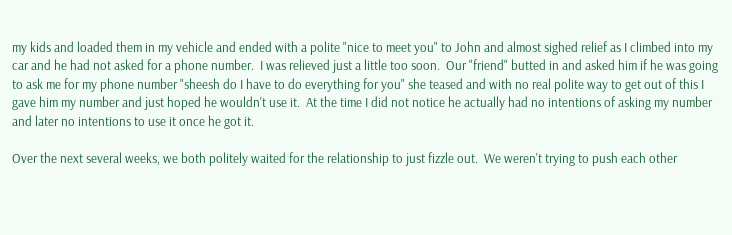my kids and loaded them in my vehicle and ended with a polite "nice to meet you" to John and almost sighed relief as I climbed into my car and he had not asked for a phone number.  I was relieved just a little too soon.  Our "friend" butted in and asked him if he was going to ask me for my phone number "sheesh do I have to do everything for you" she teased and with no real polite way to get out of this I gave him my number and just hoped he wouldn't use it.  At the time I did not notice he actually had no intentions of asking my number and later no intentions to use it once he got it.

Over the next several weeks, we both politely waited for the relationship to just fizzle out.  We weren't trying to push each other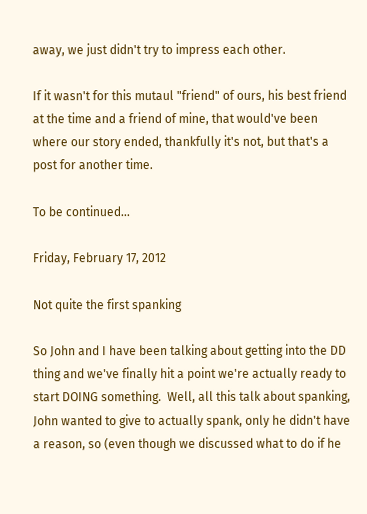away, we just didn't try to impress each other.

If it wasn't for this mutaul "friend" of ours, his best friend at the time and a friend of mine, that would've been where our story ended, thankfully it's not, but that's a post for another time.

To be continued...

Friday, February 17, 2012

Not quite the first spanking

So John and I have been talking about getting into the DD thing and we've finally hit a point we're actually ready to start DOING something.  Well, all this talk about spanking, John wanted to give to actually spank, only he didn't have a reason, so (even though we discussed what to do if he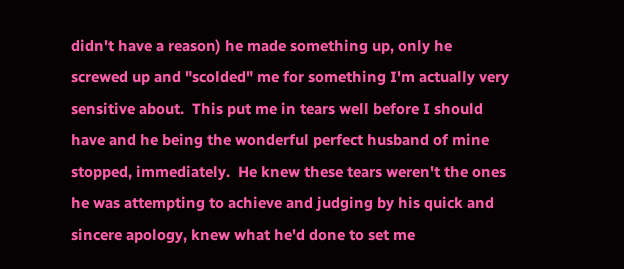didn't have a reason) he made something up, only he screwed up and "scolded" me for something I'm actually very sensitive about.  This put me in tears well before I should have and he being the wonderful perfect husband of mine stopped, immediately.  He knew these tears weren't the ones he was attempting to achieve and judging by his quick and sincere apology, knew what he'd done to set me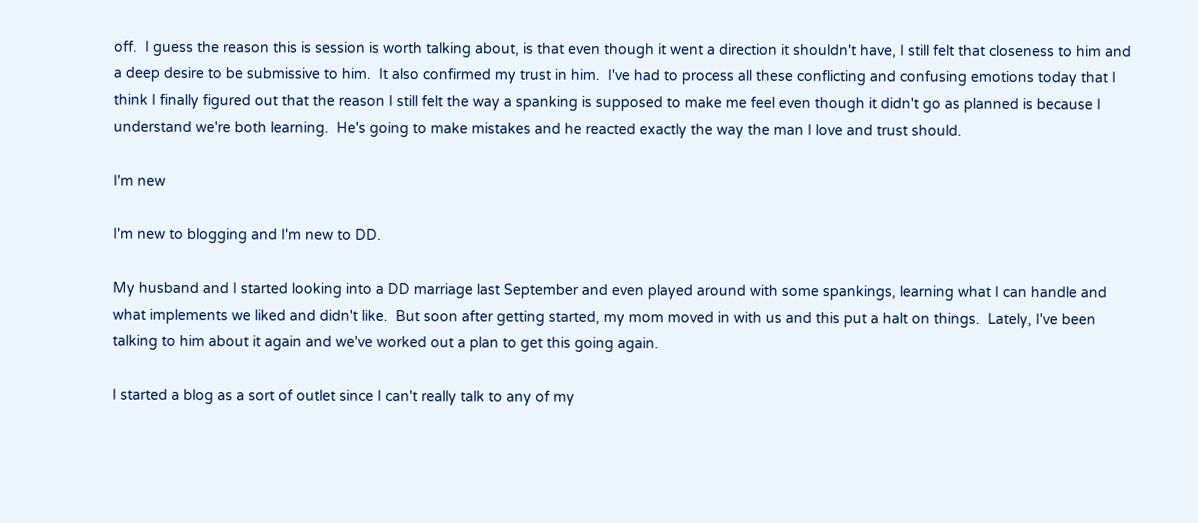off.  I guess the reason this is session is worth talking about, is that even though it went a direction it shouldn't have, I still felt that closeness to him and a deep desire to be submissive to him.  It also confirmed my trust in him.  I've had to process all these conflicting and confusing emotions today that I think I finally figured out that the reason I still felt the way a spanking is supposed to make me feel even though it didn't go as planned is because I understand we're both learning.  He's going to make mistakes and he reacted exactly the way the man I love and trust should.

I'm new

I'm new to blogging and I'm new to DD.

My husband and I started looking into a DD marriage last September and even played around with some spankings, learning what I can handle and what implements we liked and didn't like.  But soon after getting started, my mom moved in with us and this put a halt on things.  Lately, I've been talking to him about it again and we've worked out a plan to get this going again.

I started a blog as a sort of outlet since I can't really talk to any of my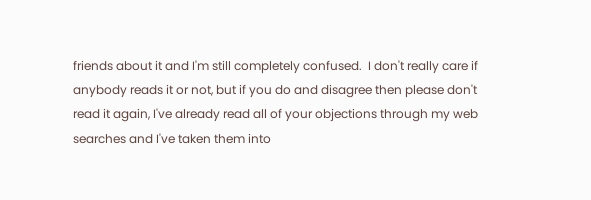friends about it and I'm still completely confused.  I don't really care if anybody reads it or not, but if you do and disagree then please don't read it again, I've already read all of your objections through my web searches and I've taken them into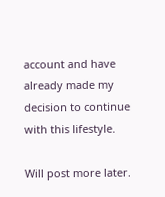account and have already made my decision to continue with this lifestyle.

Will post more later.